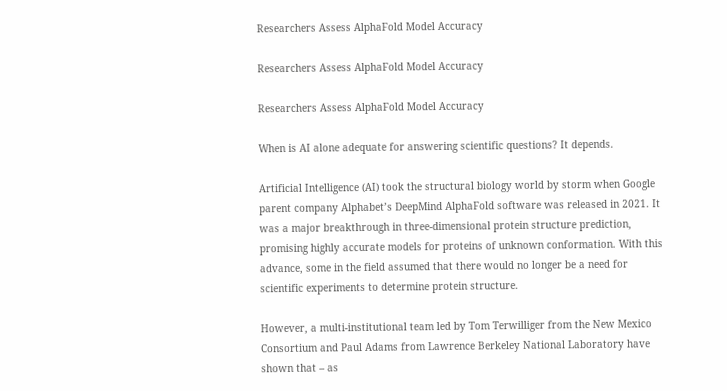Researchers Assess AlphaFold Model Accuracy

Researchers Assess AlphaFold Model Accuracy

Researchers Assess AlphaFold Model Accuracy

When is AI alone adequate for answering scientific questions? It depends.

Artificial Intelligence (AI) took the structural biology world by storm when Google parent company Alphabet’s DeepMind AlphaFold software was released in 2021. It was a major breakthrough in three-dimensional protein structure prediction, promising highly accurate models for proteins of unknown conformation. With this advance, some in the field assumed that there would no longer be a need for scientific experiments to determine protein structure.

However, a multi-institutional team led by Tom Terwilliger from the New Mexico Consortium and Paul Adams from Lawrence Berkeley National Laboratory have shown that – as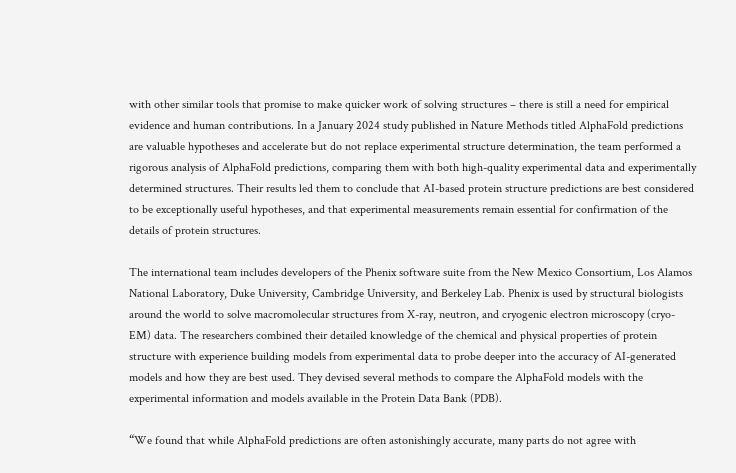with other similar tools that promise to make quicker work of solving structures – there is still a need for empirical evidence and human contributions. In a January 2024 study published in Nature Methods titled AlphaFold predictions are valuable hypotheses and accelerate but do not replace experimental structure determination, the team performed a rigorous analysis of AlphaFold predictions, comparing them with both high-quality experimental data and experimentally determined structures. Their results led them to conclude that AI-based protein structure predictions are best considered to be exceptionally useful hypotheses, and that experimental measurements remain essential for confirmation of the details of protein structures.

The international team includes developers of the Phenix software suite from the New Mexico Consortium, Los Alamos National Laboratory, Duke University, Cambridge University, and Berkeley Lab. Phenix is used by structural biologists around the world to solve macromolecular structures from X-ray, neutron, and cryogenic electron microscopy (cryo-EM) data. The researchers combined their detailed knowledge of the chemical and physical properties of protein structure with experience building models from experimental data to probe deeper into the accuracy of AI-generated models and how they are best used. They devised several methods to compare the AlphaFold models with the experimental information and models available in the Protein Data Bank (PDB).

“We found that while AlphaFold predictions are often astonishingly accurate, many parts do not agree with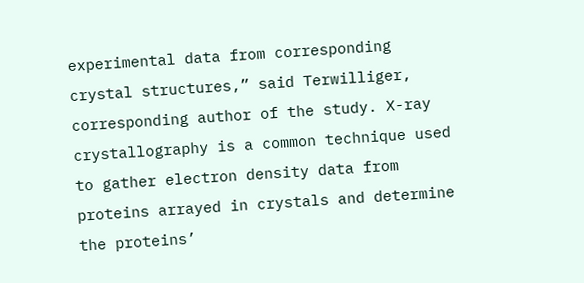experimental data from corresponding crystal structures,” said Terwilliger, corresponding author of the study. X-ray crystallography is a common technique used to gather electron density data from proteins arrayed in crystals and determine the proteins’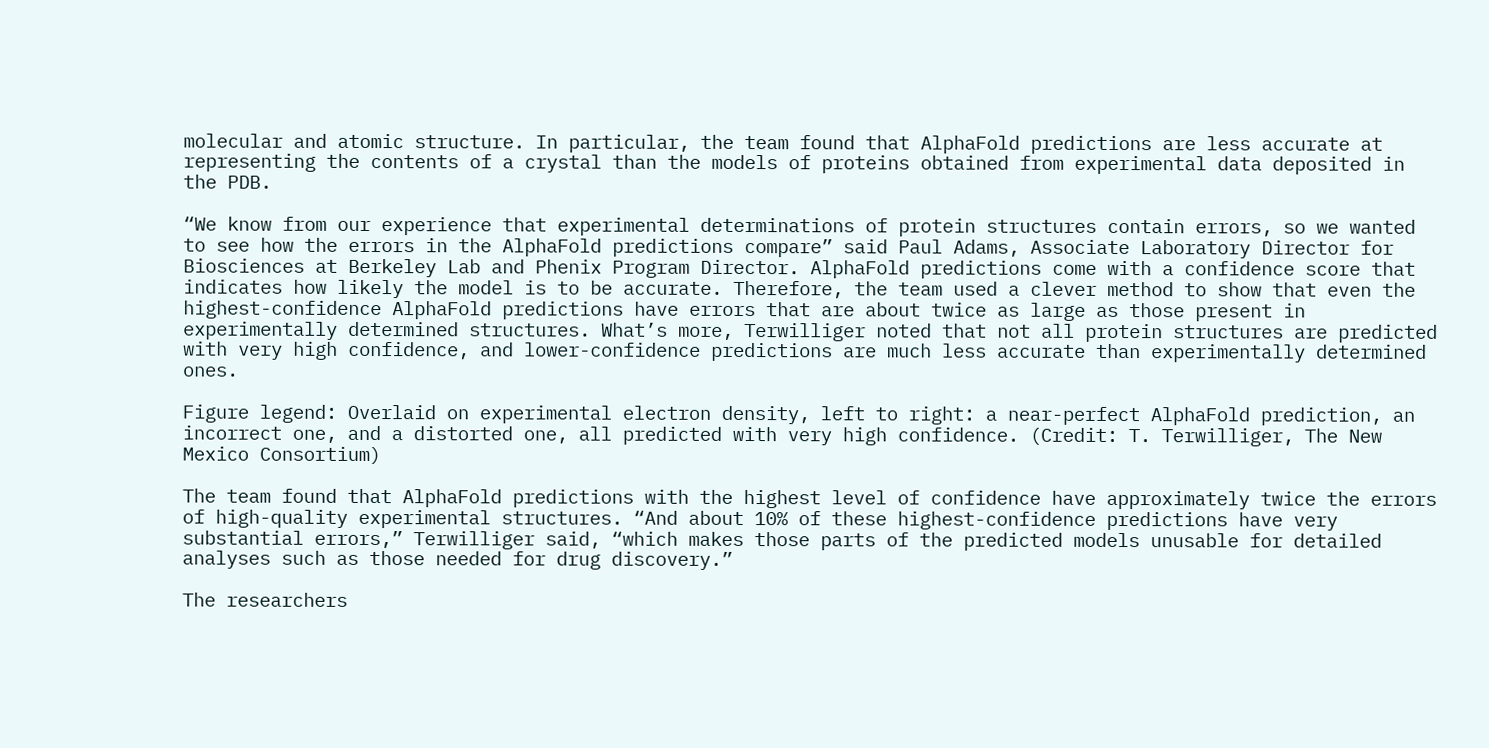molecular and atomic structure. In particular, the team found that AlphaFold predictions are less accurate at representing the contents of a crystal than the models of proteins obtained from experimental data deposited in the PDB.

“We know from our experience that experimental determinations of protein structures contain errors, so we wanted to see how the errors in the AlphaFold predictions compare” said Paul Adams, Associate Laboratory Director for Biosciences at Berkeley Lab and Phenix Program Director. AlphaFold predictions come with a confidence score that indicates how likely the model is to be accurate. Therefore, the team used a clever method to show that even the highest-confidence AlphaFold predictions have errors that are about twice as large as those present in experimentally determined structures. What’s more, Terwilliger noted that not all protein structures are predicted with very high confidence, and lower-confidence predictions are much less accurate than experimentally determined ones.

Figure legend: Overlaid on experimental electron density, left to right: a near-perfect AlphaFold prediction, an incorrect one, and a distorted one, all predicted with very high confidence. (Credit: T. Terwilliger, The New Mexico Consortium)

The team found that AlphaFold predictions with the highest level of confidence have approximately twice the errors of high-quality experimental structures. “And about 10% of these highest-confidence predictions have very substantial errors,” Terwilliger said, “which makes those parts of the predicted models unusable for detailed analyses such as those needed for drug discovery.”

The researchers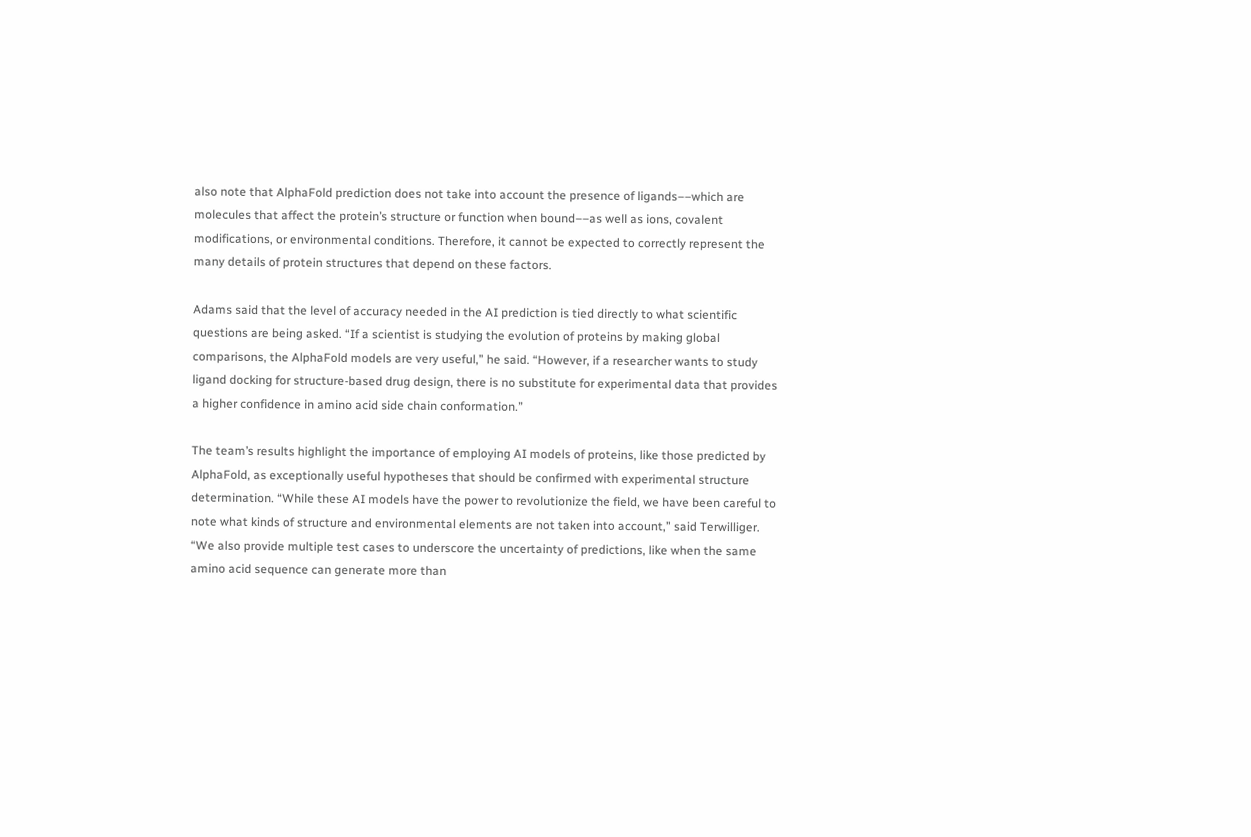also note that AlphaFold prediction does not take into account the presence of ligands––which are molecules that affect the protein’s structure or function when bound––as well as ions, covalent modifications, or environmental conditions. Therefore, it cannot be expected to correctly represent the many details of protein structures that depend on these factors.

Adams said that the level of accuracy needed in the AI prediction is tied directly to what scientific questions are being asked. “If a scientist is studying the evolution of proteins by making global comparisons, the AlphaFold models are very useful,” he said. “However, if a researcher wants to study ligand docking for structure-based drug design, there is no substitute for experimental data that provides a higher confidence in amino acid side chain conformation.”

The team’s results highlight the importance of employing AI models of proteins, like those predicted by AlphaFold, as exceptionally useful hypotheses that should be confirmed with experimental structure determination. “While these AI models have the power to revolutionize the field, we have been careful to note what kinds of structure and environmental elements are not taken into account,” said Terwilliger. “We also provide multiple test cases to underscore the uncertainty of predictions, like when the same amino acid sequence can generate more than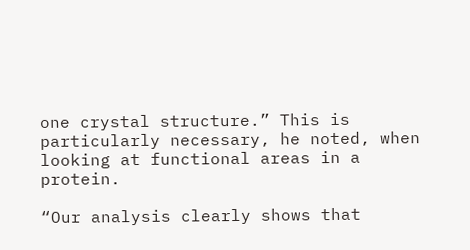one crystal structure.” This is particularly necessary, he noted, when looking at functional areas in a protein.

“Our analysis clearly shows that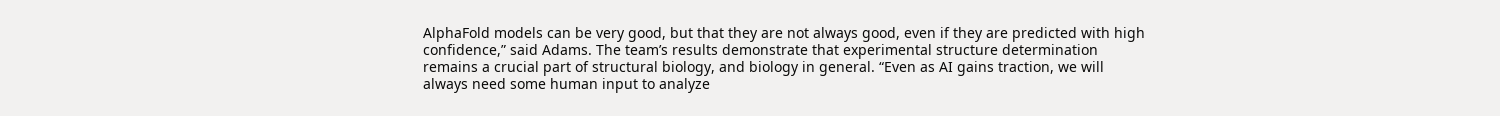AlphaFold models can be very good, but that they are not always good, even if they are predicted with high confidence,” said Adams. The team’s results demonstrate that experimental structure determination remains a crucial part of structural biology, and biology in general. “Even as AI gains traction, we will always need some human input to analyze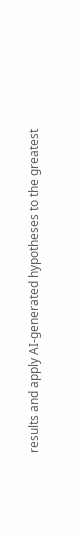results and apply AI-generated hypotheses to the greatest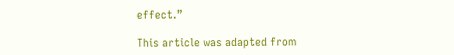effect.”

This article was adapted from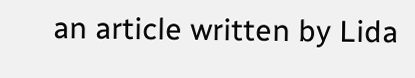an article written by Lida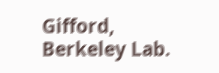Gifford, Berkeley Lab.